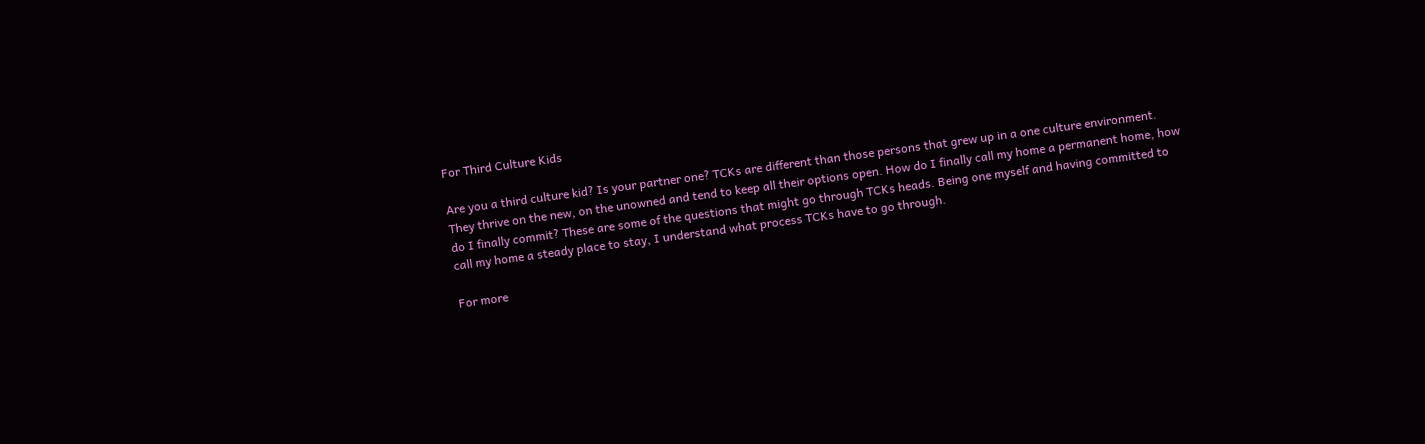For Third Culture Kids

Are you a third culture kid? Is your partner one? TCKs are different than those persons that grew up in a one culture environment. They thrive on the new, on the unowned and tend to keep all their options open. How do I finally call my home a permanent home, how do I finally commit? These are some of the questions that might go through TCKs heads. Being one myself and having committed to call my home a steady place to stay, I understand what process TCKs have to go through.

For more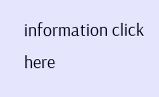information click here